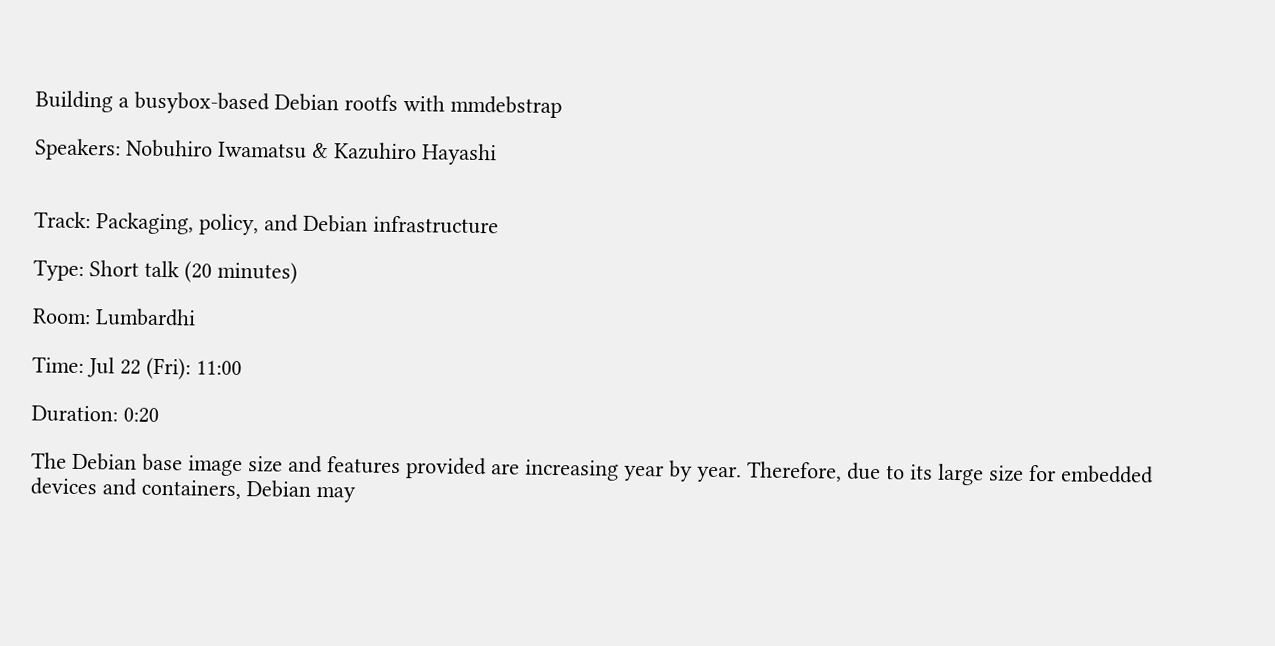Building a busybox-based Debian rootfs with mmdebstrap

Speakers: Nobuhiro Iwamatsu & Kazuhiro Hayashi


Track: Packaging, policy, and Debian infrastructure

Type: Short talk (20 minutes)

Room: Lumbardhi

Time: Jul 22 (Fri): 11:00

Duration: 0:20

The Debian base image size and features provided are increasing year by year. Therefore, due to its large size for embedded devices and containers, Debian may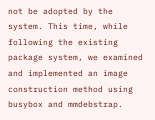not be adopted by the system. This time, while following the existing package system, we examined and implemented an image construction method using busybox and mmdebstrap.